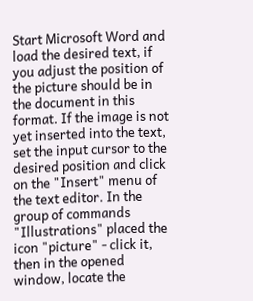Start Microsoft Word and load the desired text, if you adjust the position of the picture should be in the document in this format. If the image is not yet inserted into the text, set the input cursor to the desired position and click on the "Insert" menu of the text editor. In the group of commands "Illustrations" placed the icon "picture" - click it, then in the opened window, locate the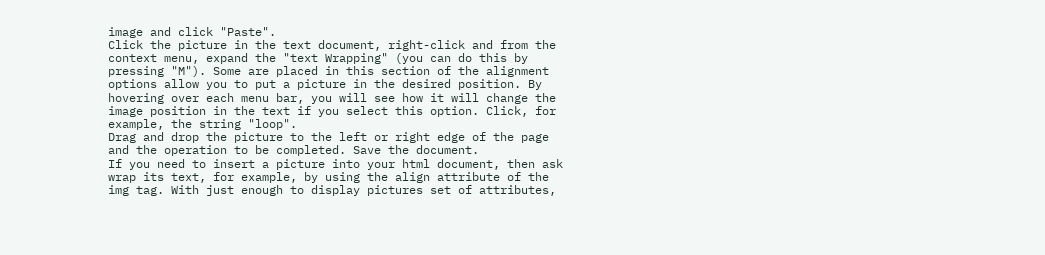image and click "Paste".
Click the picture in the text document, right-click and from the context menu, expand the "text Wrapping" (you can do this by pressing "M"). Some are placed in this section of the alignment options allow you to put a picture in the desired position. By hovering over each menu bar, you will see how it will change the image position in the text if you select this option. Click, for example, the string "loop".
Drag and drop the picture to the left or right edge of the page and the operation to be completed. Save the document.
If you need to insert a picture into your html document, then ask wrap its text, for example, by using the align attribute of the img tag. With just enough to display pictures set of attributes,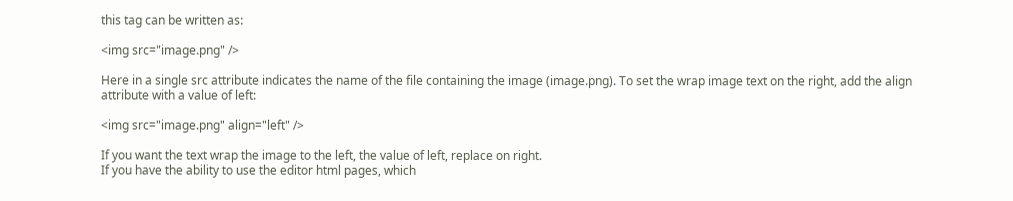this tag can be written as:

<img src="image.png" />

Here in a single src attribute indicates the name of the file containing the image (image.png). To set the wrap image text on the right, add the align attribute with a value of left:

<img src="image.png" align="left" />

If you want the text wrap the image to the left, the value of left, replace on right.
If you have the ability to use the editor html pages, which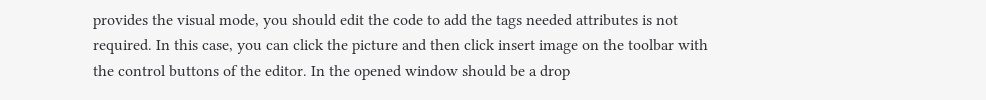provides the visual mode, you should edit the code to add the tags needed attributes is not required. In this case, you can click the picture and then click insert image on the toolbar with the control buttons of the editor. In the opened window should be a drop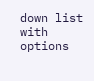down list with options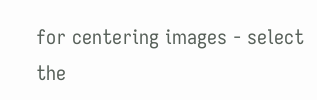for centering images - select the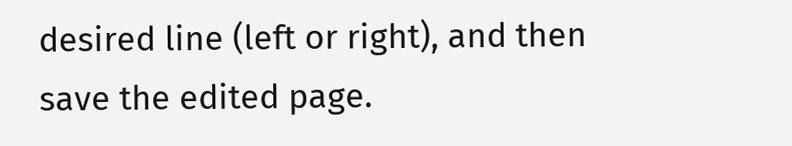desired line (left or right), and then save the edited page.